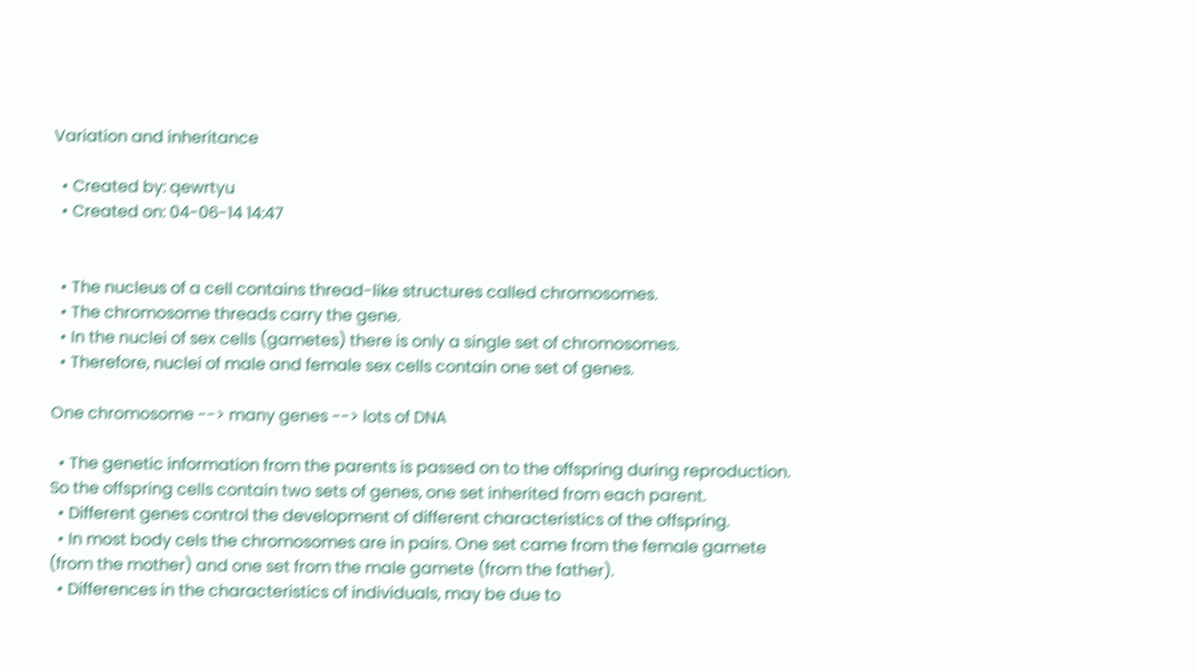Variation and inheritance

  • Created by: qewrtyu
  • Created on: 04-06-14 14:47


  • The nucleus of a cell contains thread-like structures called chromosomes.
  • The chromosome threads carry the gene.
  • In the nuclei of sex cells (gametes) there is only a single set of chromosomes.
  • Therefore, nuclei of male and female sex cells contain one set of genes.

One chromosome --> many genes --> lots of DNA

  • The genetic information from the parents is passed on to the offspring during reproduction. So the offspring cells contain two sets of genes, one set inherited from each parent.
  • Different genes control the development of different characteristics of the offspring.
  • In most body cels the chromosomes are in pairs. One set came from the female gamete (from the mother) and one set from the male gamete (from the father).
  • Differences in the characteristics of individuals, may be due to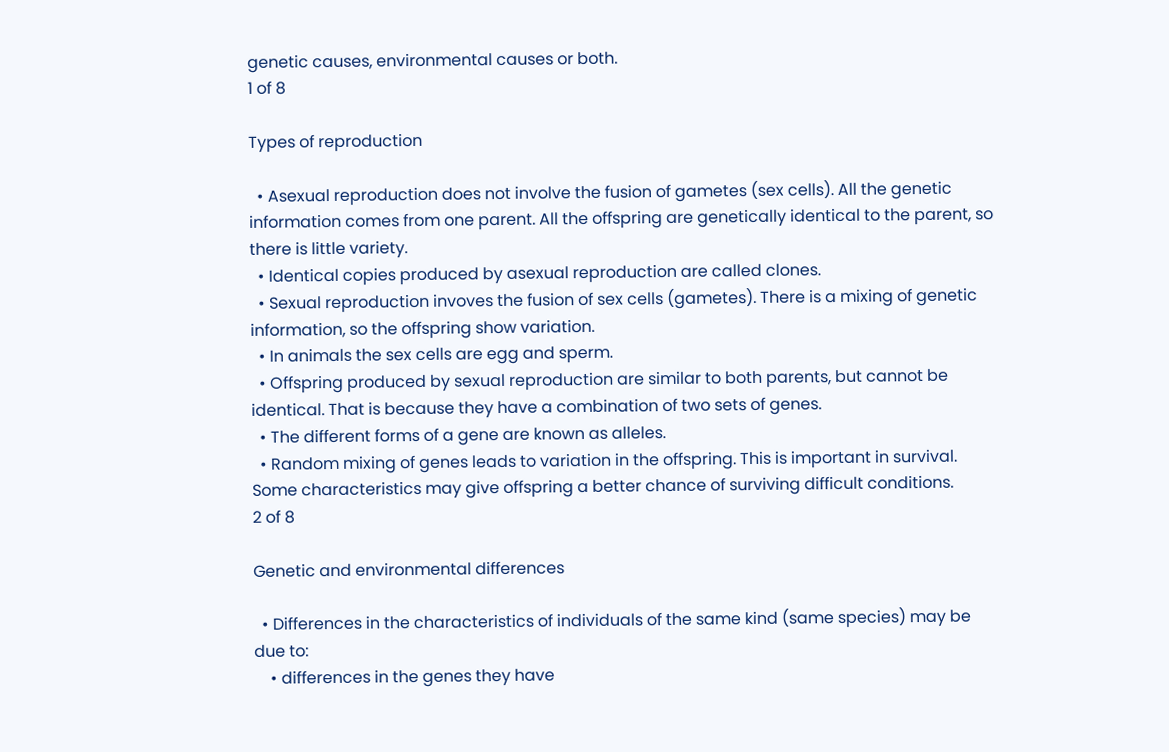genetic causes, environmental causes or both.
1 of 8

Types of reproduction

  • Asexual reproduction does not involve the fusion of gametes (sex cells). All the genetic information comes from one parent. All the offspring are genetically identical to the parent, so there is little variety.
  • Identical copies produced by asexual reproduction are called clones.
  • Sexual reproduction invoves the fusion of sex cells (gametes). There is a mixing of genetic information, so the offspring show variation.
  • In animals the sex cells are egg and sperm.
  • Offspring produced by sexual reproduction are similar to both parents, but cannot be identical. That is because they have a combination of two sets of genes.
  • The different forms of a gene are known as alleles.
  • Random mixing of genes leads to variation in the offspring. This is important in survival. Some characteristics may give offspring a better chance of surviving difficult conditions.
2 of 8

Genetic and environmental differences

  • Differences in the characteristics of individuals of the same kind (same species) may be due to:
    • differences in the genes they have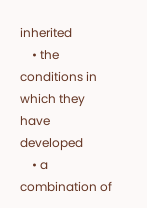inherited
    • the conditions in which they have developed
    • a combination of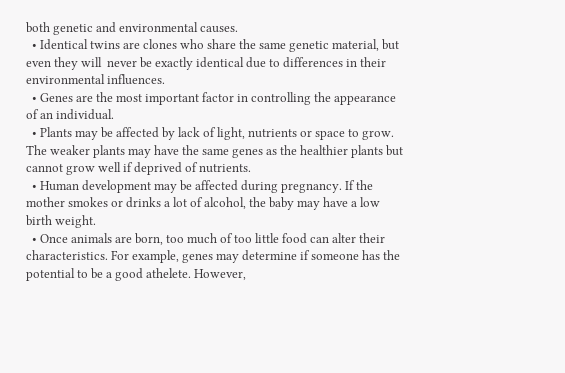both genetic and environmental causes.
  • Identical twins are clones who share the same genetic material, but even they will  never be exactly identical due to differences in their environmental influences.
  • Genes are the most important factor in controlling the appearance of an individual.
  • Plants may be affected by lack of light, nutrients or space to grow. The weaker plants may have the same genes as the healthier plants but cannot grow well if deprived of nutrients.
  • Human development may be affected during pregnancy. If the mother smokes or drinks a lot of alcohol, the baby may have a low birth weight.
  • Once animals are born, too much of too little food can alter their characteristics. For example, genes may determine if someone has the potential to be a good athelete. However,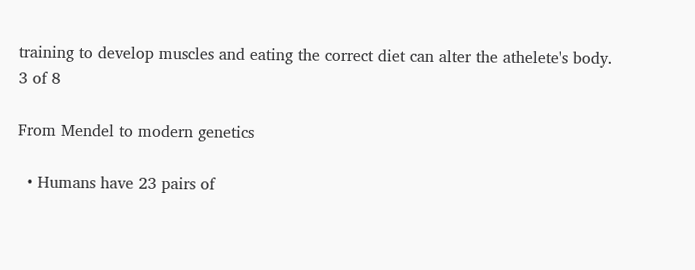training to develop muscles and eating the correct diet can alter the athelete's body.
3 of 8

From Mendel to modern genetics

  • Humans have 23 pairs of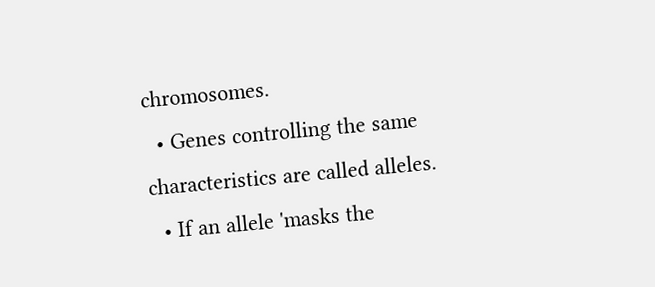chromosomes.
  • Genes controlling the same characteristics are called alleles.
  • If an allele 'masks the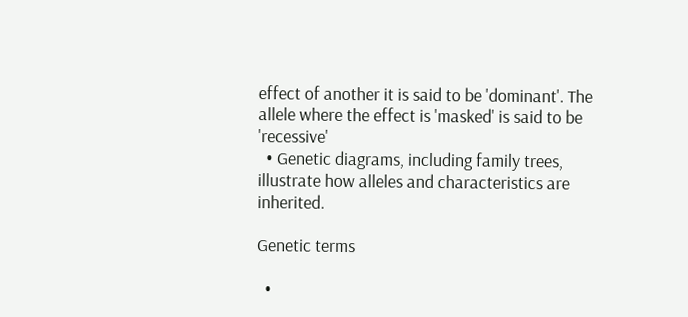effect of another it is said to be 'dominant'. The allele where the effect is 'masked' is said to be 'recessive'
  • Genetic diagrams, including family trees, illustrate how alleles and characteristics are inherited.

Genetic terms

  •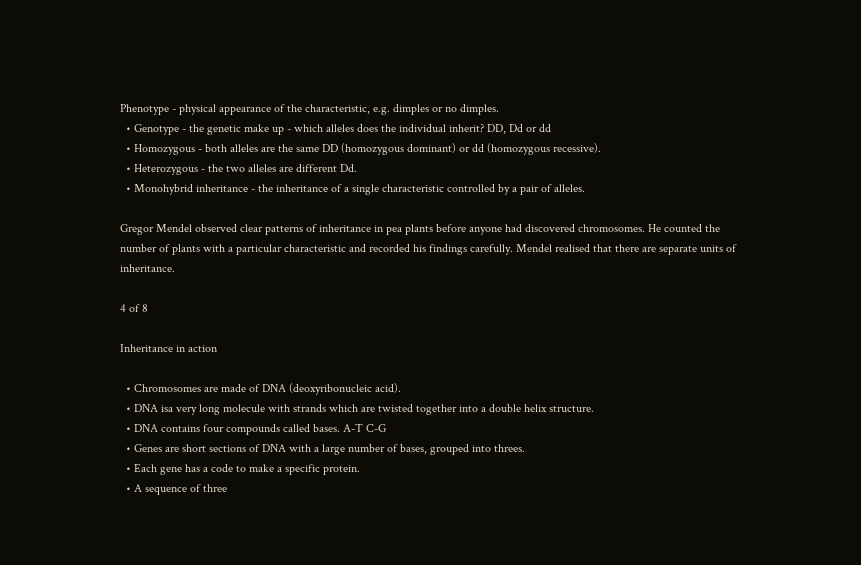Phenotype - physical appearance of the characteristic, e.g. dimples or no dimples.
  • Genotype - the genetic make up - which alleles does the individual inherit? DD, Dd or dd
  • Homozygous - both alleles are the same DD (homozygous dominant) or dd (homozygous recessive).
  • Heterozygous - the two alleles are different Dd.
  • Monohybrid inheritance - the inheritance of a single characteristic controlled by a pair of alleles.

Gregor Mendel observed clear patterns of inheritance in pea plants before anyone had discovered chromosomes. He counted the number of plants with a particular characteristic and recorded his findings carefully. Mendel realised that there are separate units of inheritance.

4 of 8

Inheritance in action

  • Chromosomes are made of DNA (deoxyribonucleic acid).
  • DNA isa very long molecule with strands which are twisted together into a double helix structure.
  • DNA contains four compounds called bases. A-T C-G
  • Genes are short sections of DNA with a large number of bases, grouped into threes.
  • Each gene has a code to make a specific protein.
  • A sequence of three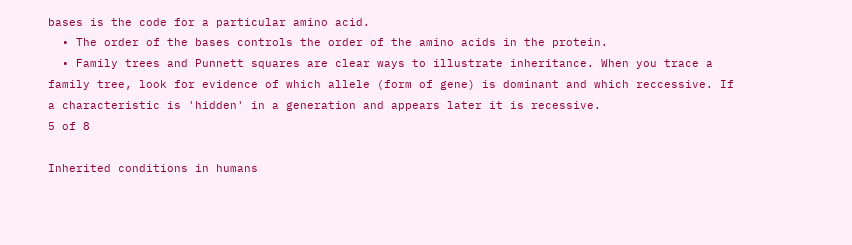bases is the code for a particular amino acid.
  • The order of the bases controls the order of the amino acids in the protein.
  • Family trees and Punnett squares are clear ways to illustrate inheritance. When you trace a family tree, look for evidence of which allele (form of gene) is dominant and which reccessive. If a characteristic is 'hidden' in a generation and appears later it is recessive.
5 of 8

Inherited conditions in humans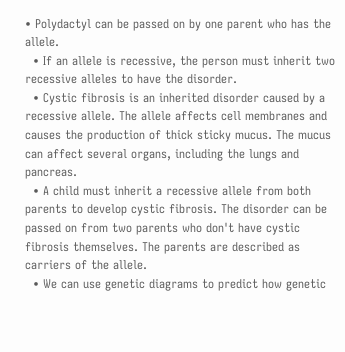• Polydactyl can be passed on by one parent who has the allele.
  • If an allele is recessive, the person must inherit two recessive alleles to have the disorder.
  • Cystic fibrosis is an inherited disorder caused by a recessive allele. The allele affects cell membranes and causes the production of thick sticky mucus. The mucus can affect several organs, including the lungs and pancreas.
  • A child must inherit a recessive allele from both parents to develop cystic fibrosis. The disorder can be passed on from two parents who don't have cystic fibrosis themselves. The parents are described as carriers of the allele.
  • We can use genetic diagrams to predict how genetic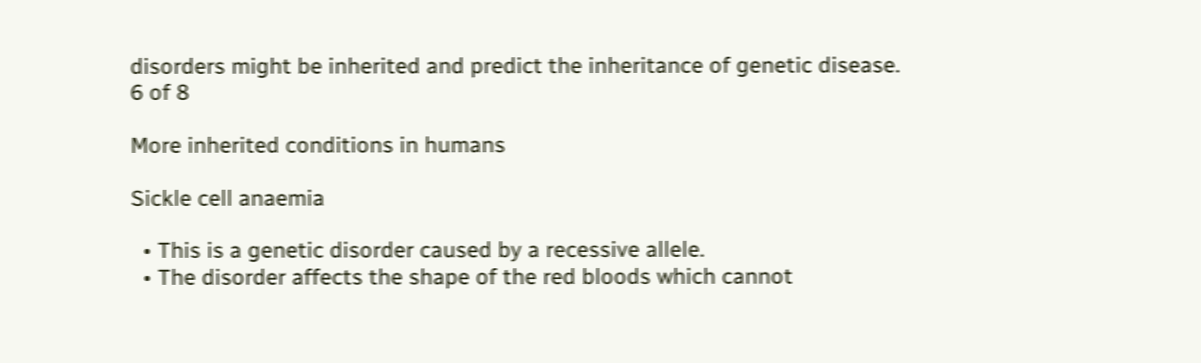disorders might be inherited and predict the inheritance of genetic disease.
6 of 8

More inherited conditions in humans

Sickle cell anaemia

  • This is a genetic disorder caused by a recessive allele.
  • The disorder affects the shape of the red bloods which cannot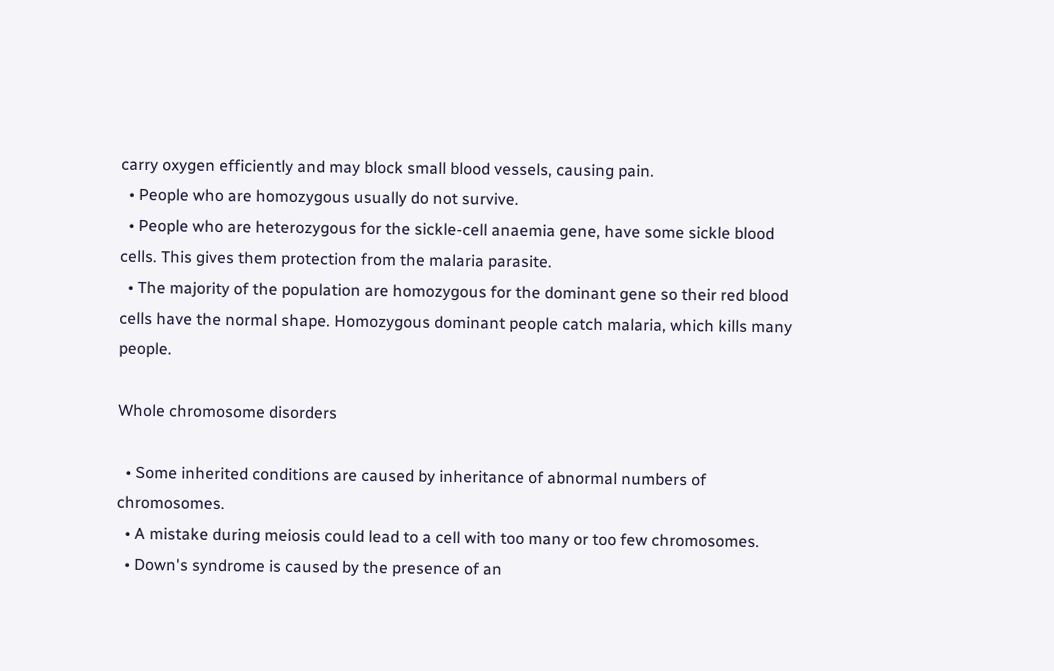carry oxygen efficiently and may block small blood vessels, causing pain.
  • People who are homozygous usually do not survive.
  • People who are heterozygous for the sickle-cell anaemia gene, have some sickle blood cells. This gives them protection from the malaria parasite.
  • The majority of the population are homozygous for the dominant gene so their red blood cells have the normal shape. Homozygous dominant people catch malaria, which kills many people.

Whole chromosome disorders

  • Some inherited conditions are caused by inheritance of abnormal numbers of chromosomes.
  • A mistake during meiosis could lead to a cell with too many or too few chromosomes.
  • Down's syndrome is caused by the presence of an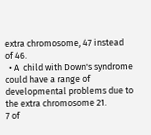extra chromosome, 47 instead of 46.
  • A  child with Down's syndrome could have a range of developmental problems due to the extra chromosome 21.
7 of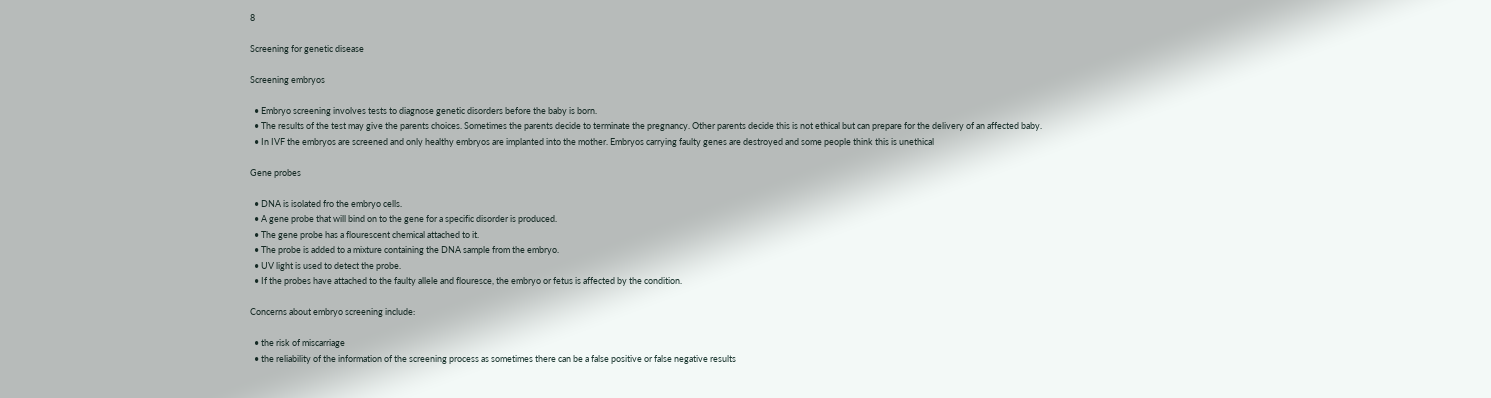8

Screening for genetic disease

Screening embryos

  • Embryo screening involves tests to diagnose genetic disorders before the baby is born.
  • The results of the test may give the parents choices. Sometimes the parents decide to terminate the pregnancy. Other parents decide this is not ethical but can prepare for the delivery of an affected baby.
  • In IVF the embryos are screened and only healthy embryos are implanted into the mother. Embryos carrying faulty genes are destroyed and some people think this is unethical

Gene probes

  • DNA is isolated fro the embryo cells.
  • A gene probe that will bind on to the gene for a specific disorder is produced.
  • The gene probe has a flourescent chemical attached to it.
  • The probe is added to a mixture containing the DNA sample from the embryo.
  • UV light is used to detect the probe.
  • If the probes have attached to the faulty allele and flouresce, the embryo or fetus is affected by the condition.

Concerns about embryo screening include:

  • the risk of miscarriage
  • the reliability of the information of the screening process as sometimes there can be a false positive or false negative results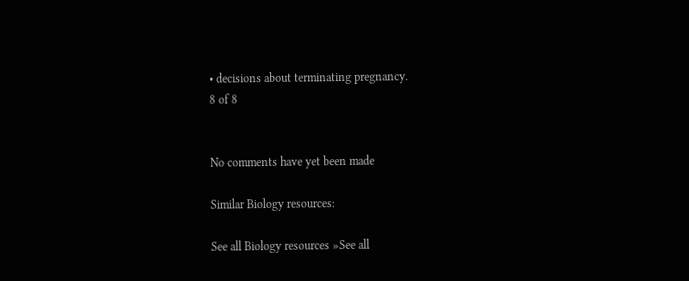• decisions about terminating pregnancy.
8 of 8


No comments have yet been made

Similar Biology resources:

See all Biology resources »See all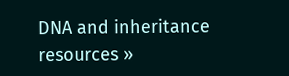DNA and inheritance resources »